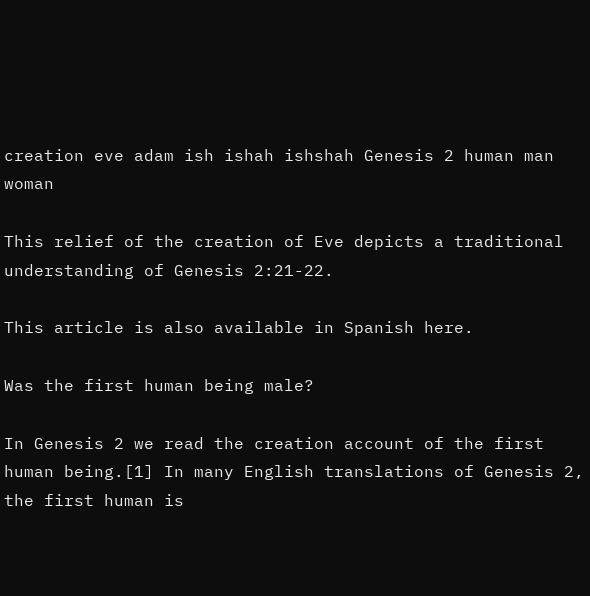creation eve adam ish ishah ishshah Genesis 2 human man woman

This relief of the creation of Eve depicts a traditional understanding of Genesis 2:21-22.

This article is also available in Spanish here.

Was the first human being male?

In Genesis 2 we read the creation account of the first human being.[1] In many English translations of Genesis 2, the first human is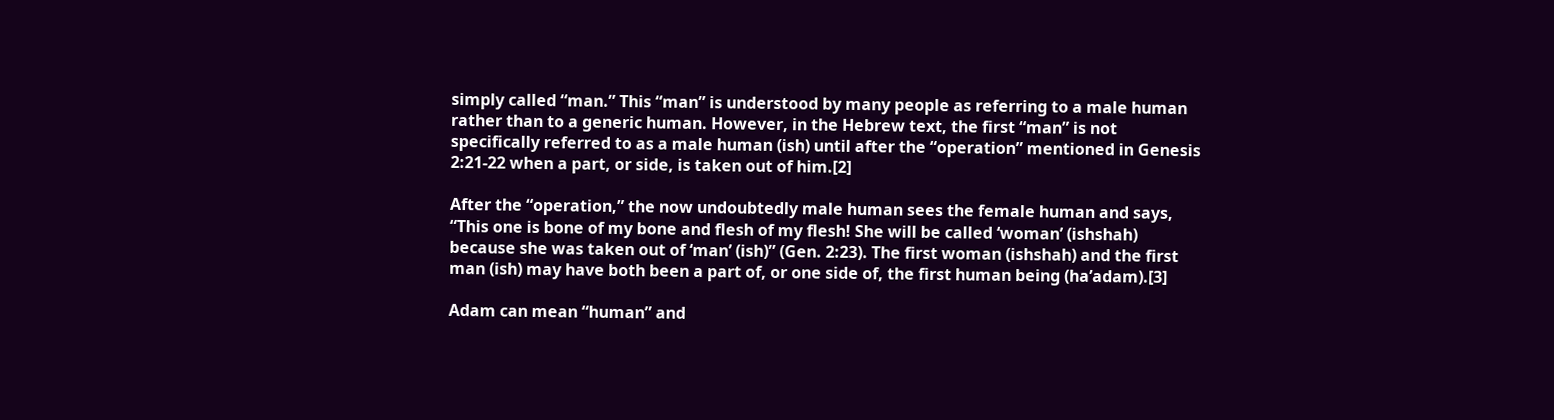simply called “man.” This “man” is understood by many people as referring to a male human rather than to a generic human. However, in the Hebrew text, the first “man” is not specifically referred to as a male human (ish) until after the “operation” mentioned in Genesis 2:21-22 when a part, or side, is taken out of him.[2]

After the “operation,” the now undoubtedly male human sees the female human and says, “This one is bone of my bone and flesh of my flesh! She will be called ‘woman’ (ishshah) because she was taken out of ‘man’ (ish)” (Gen. 2:23). The first woman (ishshah) and the first man (ish) may have both been a part of, or one side of, the first human being (ha’adam).[3]

Adam can mean “human” and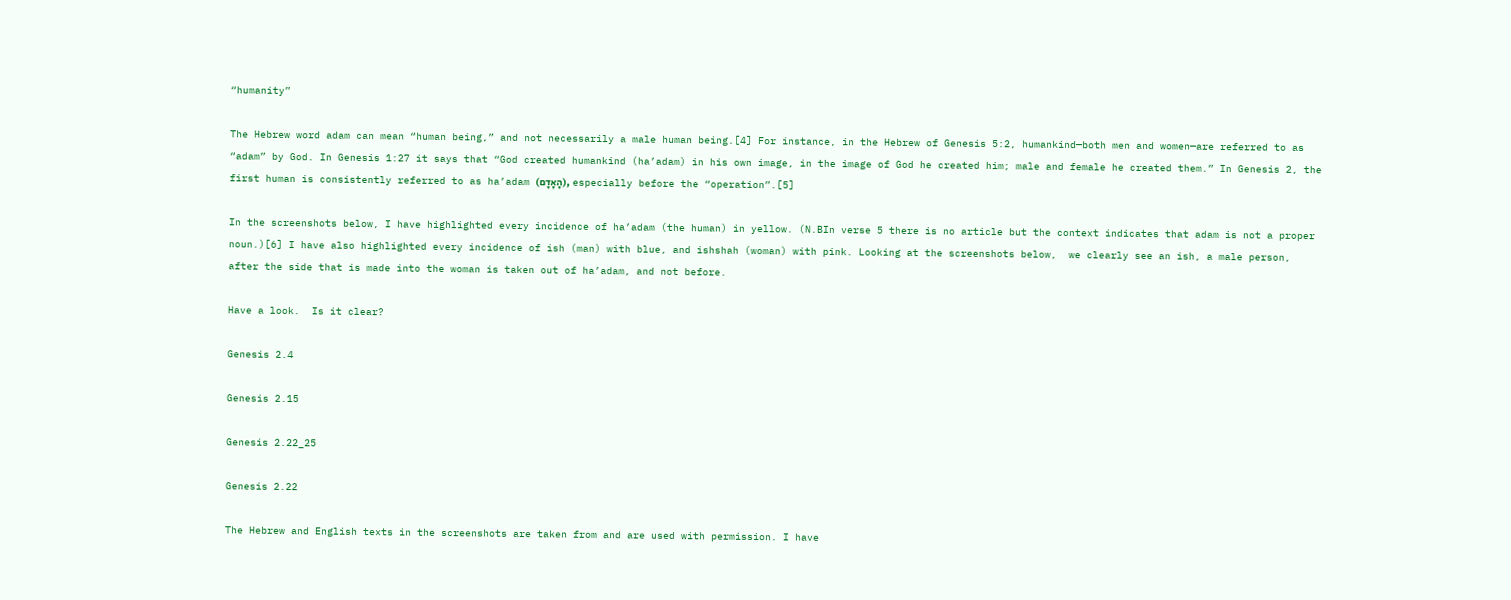“humanity”

The Hebrew word adam can mean “human being,” and not necessarily a male human being.[4] For instance, in the Hebrew of Genesis 5:2, humankind—both men and women—are referred to as “adam” by God. In Genesis 1:27 it says that “God created humankind (ha’adam) in his own image, in the image of God he created him; male and female he created them.” In Genesis 2, the first human is consistently referred to as ha’adam (הָאָדָם), especially before the “operation”.[5]

In the screenshots below, I have highlighted every incidence of ha’adam (the human) in yellow. (N.BIn verse 5 there is no article but the context indicates that adam is not a proper noun.)[6] I have also highlighted every incidence of ish (man) with blue, and ishshah (woman) with pink. Looking at the screenshots below,  we clearly see an ish, a male person, after the side that is made into the woman is taken out of ha’adam, and not before.

Have a look.  Is it clear?

Genesis 2.4

Genesis 2.15

Genesis 2.22_25

Genesis 2.22

The Hebrew and English texts in the screenshots are taken from and are used with permission. I have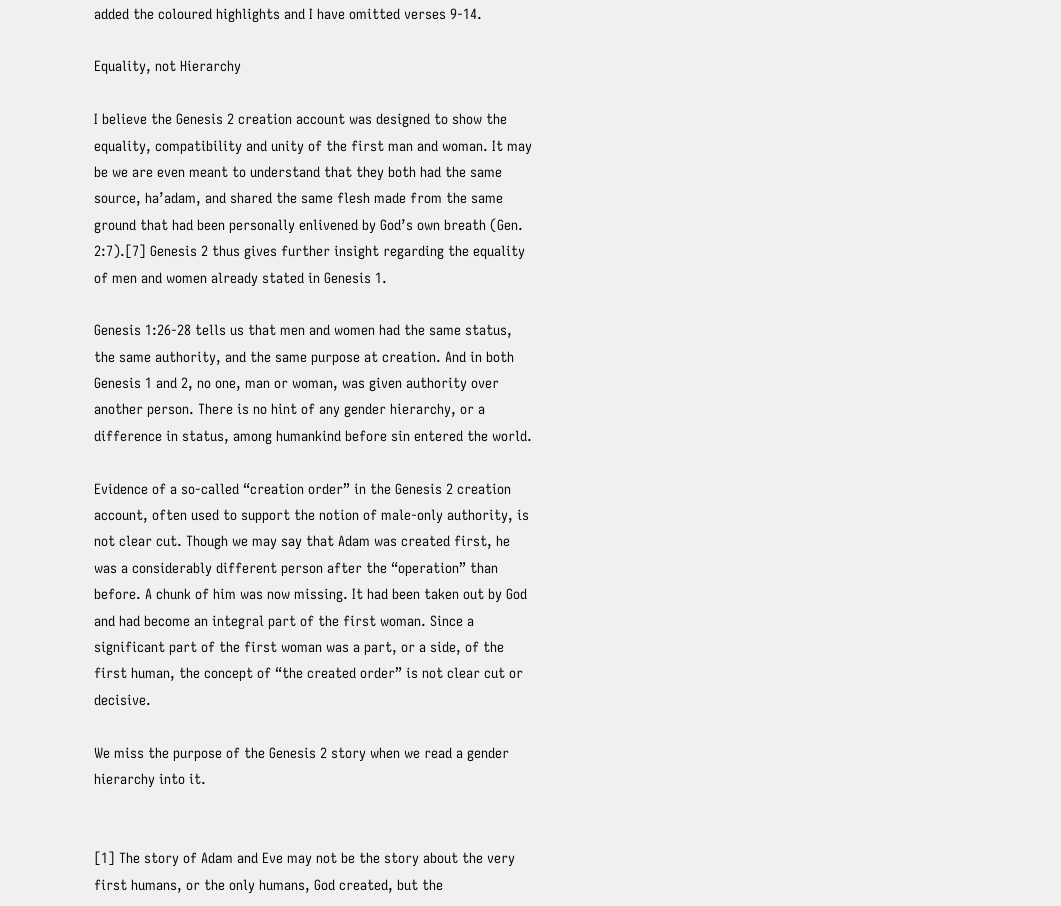added the coloured highlights and I have omitted verses 9-14.

Equality, not Hierarchy

I believe the Genesis 2 creation account was designed to show the equality, compatibility and unity of the first man and woman. It may be we are even meant to understand that they both had the same source, ha’adam, and shared the same flesh made from the same ground that had been personally enlivened by God’s own breath (Gen. 2:7).[7] Genesis 2 thus gives further insight regarding the equality of men and women already stated in Genesis 1.

Genesis 1:26-28 tells us that men and women had the same status, the same authority, and the same purpose at creation. And in both Genesis 1 and 2, no one, man or woman, was given authority over another person. There is no hint of any gender hierarchy, or a difference in status, among humankind before sin entered the world.

Evidence of a so-called “creation order” in the Genesis 2 creation account, often used to support the notion of male-only authority, is not clear cut. Though we may say that Adam was created first, he was a considerably different person after the “operation” than before. A chunk of him was now missing. It had been taken out by God and had become an integral part of the first woman. Since a significant part of the first woman was a part, or a side, of the first human, the concept of “the created order” is not clear cut or decisive.

We miss the purpose of the Genesis 2 story when we read a gender hierarchy into it.


[1] The story of Adam and Eve may not be the story about the very first humans, or the only humans, God created, but the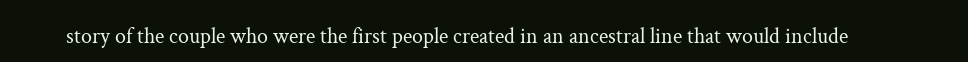story of the couple who were the first people created in an ancestral line that would include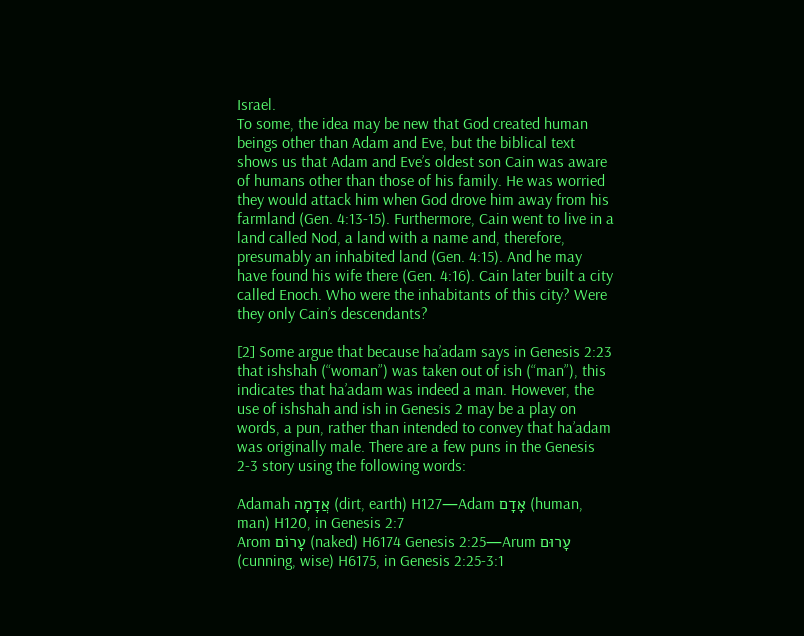Israel.
To some, the idea may be new that God created human beings other than Adam and Eve, but the biblical text shows us that Adam and Eve’s oldest son Cain was aware of humans other than those of his family. He was worried they would attack him when God drove him away from his farmland (Gen. 4:13-15). Furthermore, Cain went to live in a land called Nod, a land with a name and, therefore, presumably an inhabited land (Gen. 4:15). And he may have found his wife there (Gen. 4:16). Cain later built a city called Enoch. Who were the inhabitants of this city? Were they only Cain’s descendants?

[2] Some argue that because ha’adam says in Genesis 2:23 that ishshah (“woman”) was taken out of ish (“man”), this indicates that ha’adam was indeed a man. However, the use of ishshah and ish in Genesis 2 may be a play on words, a pun, rather than intended to convey that ha’adam was originally male. There are a few puns in the Genesis 2-3 story using the following words:

Adamah אֲדָמָה (dirt, earth) H127—Adam אָדָם (human, man) H120, in Genesis 2:7
Arom עָרוֹם (naked) H6174 Genesis 2:25—Arum עָרוּם (cunning, wise) H6175, in Genesis 2:25-3:1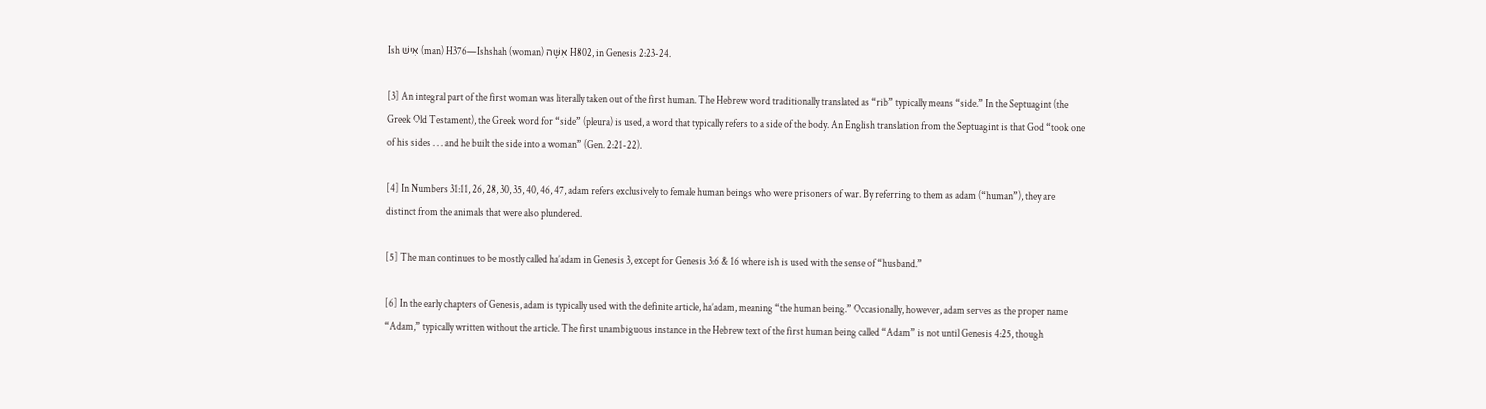Ish אִישׁ (man) H376—Ishshah (woman) אִשָּׁה H802, in Genesis 2:23-24.

[3] An integral part of the first woman was literally taken out of the first human. The Hebrew word traditionally translated as “rib” typically means “side.” In the Septuagint (the Greek Old Testament), the Greek word for “side” (pleura) is used, a word that typically refers to a side of the body. An English translation from the Septuagint is that God “took one of his sides . . . and he built the side into a woman” (Gen. 2:21-22).

[4] In Numbers 31:11, 26, 28, 30, 35, 40, 46, 47, adam refers exclusively to female human beings who were prisoners of war. By referring to them as adam (“human”), they are distinct from the animals that were also plundered.

[5] The man continues to be mostly called ha’adam in Genesis 3, except for Genesis 3:6 & 16 where ish is used with the sense of “husband.”

[6] In the early chapters of Genesis, adam is typically used with the definite article, ha’adam, meaning “the human being.” Occasionally, however, adam serves as the proper name “Adam,” typically written without the article. The first unambiguous instance in the Hebrew text of the first human being called “Adam” is not until Genesis 4:25, though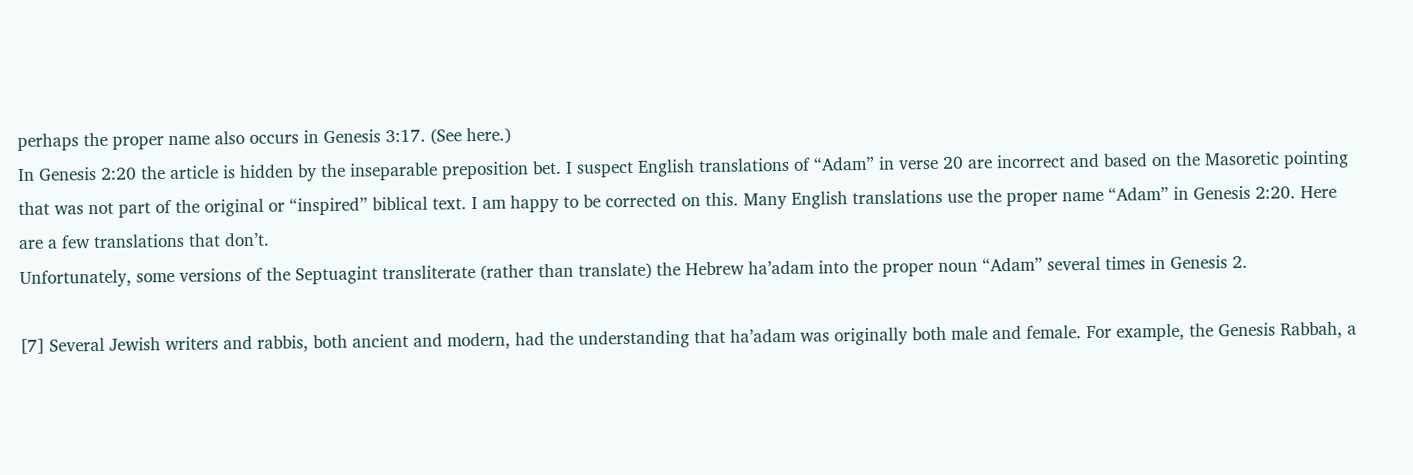perhaps the proper name also occurs in Genesis 3:17. (See here.)
In Genesis 2:20 the article is hidden by the inseparable preposition bet. I suspect English translations of “Adam” in verse 20 are incorrect and based on the Masoretic pointing that was not part of the original or “inspired” biblical text. I am happy to be corrected on this. Many English translations use the proper name “Adam” in Genesis 2:20. Here are a few translations that don’t.
Unfortunately, some versions of the Septuagint transliterate (rather than translate) the Hebrew ha’adam into the proper noun “Adam” several times in Genesis 2.

[7] Several Jewish writers and rabbis, both ancient and modern, had the understanding that ha’adam was originally both male and female. For example, the Genesis Rabbah, a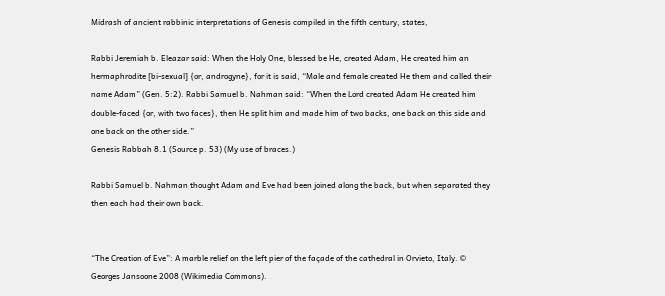Midrash of ancient rabbinic interpretations of Genesis compiled in the fifth century, states,

Rabbi Jeremiah b. Eleazar said: When the Holy One, blessed be He, created Adam, He created him an hermaphrodite [bi-sexual] {or, androgyne}, for it is said, “Male and female created He them and called their name Adam” (Gen. 5:2). Rabbi Samuel b. Nahman said: “When the Lord created Adam He created him double-faced {or, with two faces}, then He split him and made him of two backs, one back on this side and one back on the other side.”
Genesis Rabbah 8.1 (Source p. 53) (My use of braces.)

Rabbi Samuel b. Nahman thought Adam and Eve had been joined along the back, but when separated they then each had their own back.


“The Creation of Eve”: A marble relief on the left pier of the façade of the cathedral in Orvieto, Italy. © Georges Jansoone 2008 (Wikimedia Commons).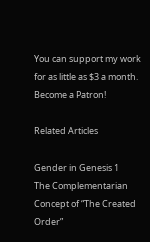You can support my work for as little as $3 a month.
Become a Patron!

Related Articles

Gender in Genesis 1
The Complementarian Concept of “The Created Order”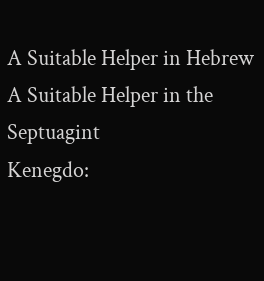A Suitable Helper in Hebrew
A Suitable Helper in the Septuagint
Kenegdo: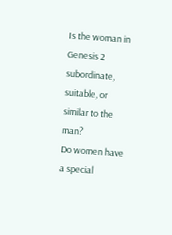Is the woman in Genesis 2 subordinate, suitable, or similar to the man?
Do women have a special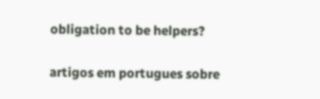obligation to be helpers?

artigos em portugues sobre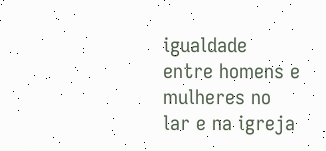igualdade entre homens e mulheres no lar e na igreja